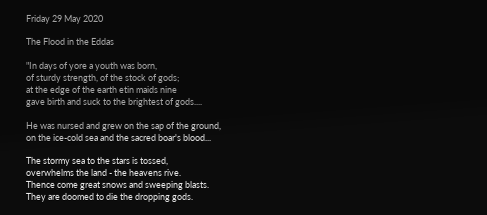Friday 29 May 2020

The Flood in the Eddas

"In days of yore a youth was born,
of sturdy strength, of the stock of gods;
at the edge of the earth etin maids nine
gave birth and suck to the brightest of gods....

He was nursed and grew on the sap of the ground,
on the ice-cold sea and the sacred boar's blood...

The stormy sea to the stars is tossed,
overwhelms the land - the heavens rive.
Thence come great snows and sweeping blasts.
They are doomed to die the dropping gods.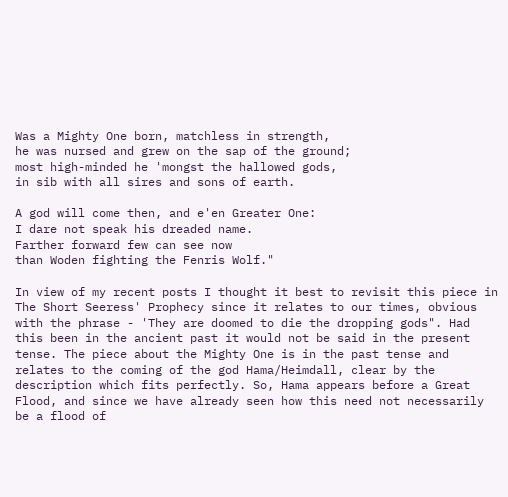Was a Mighty One born, matchless in strength,
he was nursed and grew on the sap of the ground;
most high-minded he 'mongst the hallowed gods,
in sib with all sires and sons of earth.

A god will come then, and e'en Greater One:
I dare not speak his dreaded name.
Farther forward few can see now
than Woden fighting the Fenris Wolf."

In view of my recent posts I thought it best to revisit this piece in The Short Seeress' Prophecy since it relates to our times, obvious with the phrase - 'They are doomed to die the dropping gods". Had this been in the ancient past it would not be said in the present tense. The piece about the Mighty One is in the past tense and relates to the coming of the god Hama/Heimdall, clear by the description which fits perfectly. So, Hama appears before a Great Flood, and since we have already seen how this need not necessarily be a flood of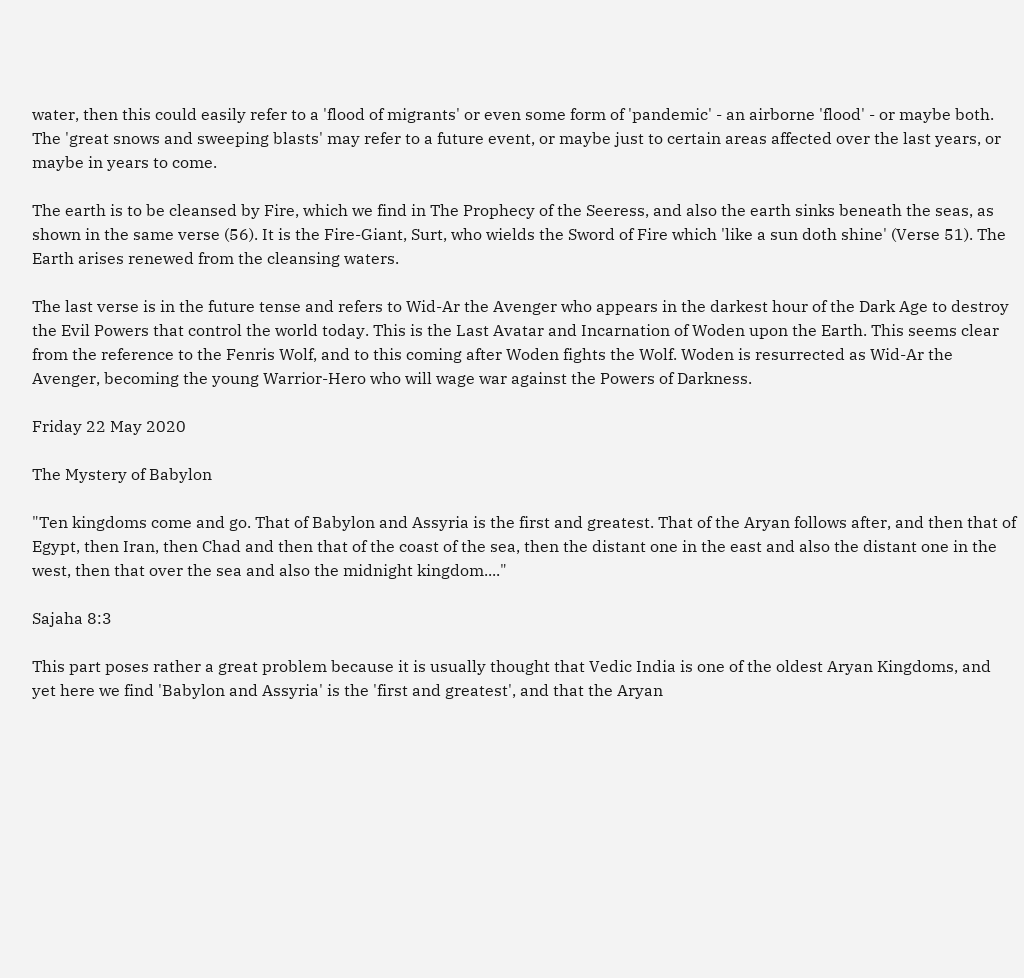water, then this could easily refer to a 'flood of migrants' or even some form of 'pandemic' - an airborne 'flood' - or maybe both. The 'great snows and sweeping blasts' may refer to a future event, or maybe just to certain areas affected over the last years, or maybe in years to come.

The earth is to be cleansed by Fire, which we find in The Prophecy of the Seeress, and also the earth sinks beneath the seas, as shown in the same verse (56). It is the Fire-Giant, Surt, who wields the Sword of Fire which 'like a sun doth shine' (Verse 51). The Earth arises renewed from the cleansing waters.

The last verse is in the future tense and refers to Wid-Ar the Avenger who appears in the darkest hour of the Dark Age to destroy the Evil Powers that control the world today. This is the Last Avatar and Incarnation of Woden upon the Earth. This seems clear from the reference to the Fenris Wolf, and to this coming after Woden fights the Wolf. Woden is resurrected as Wid-Ar the Avenger, becoming the young Warrior-Hero who will wage war against the Powers of Darkness.

Friday 22 May 2020

The Mystery of Babylon

"Ten kingdoms come and go. That of Babylon and Assyria is the first and greatest. That of the Aryan follows after, and then that of Egypt, then Iran, then Chad and then that of the coast of the sea, then the distant one in the east and also the distant one in the west, then that over the sea and also the midnight kingdom...."

Sajaha 8:3

This part poses rather a great problem because it is usually thought that Vedic India is one of the oldest Aryan Kingdoms, and yet here we find 'Babylon and Assyria' is the 'first and greatest', and that the Aryan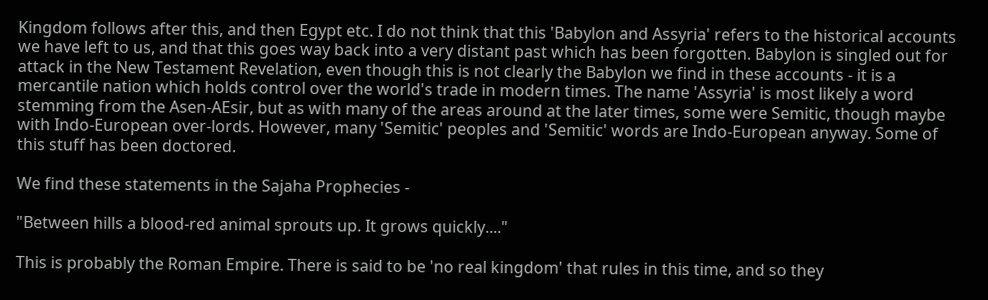Kingdom follows after this, and then Egypt etc. I do not think that this 'Babylon and Assyria' refers to the historical accounts we have left to us, and that this goes way back into a very distant past which has been forgotten. Babylon is singled out for attack in the New Testament Revelation, even though this is not clearly the Babylon we find in these accounts - it is a mercantile nation which holds control over the world's trade in modern times. The name 'Assyria' is most likely a word stemming from the Asen-AEsir, but as with many of the areas around at the later times, some were Semitic, though maybe with Indo-European over-lords. However, many 'Semitic' peoples and 'Semitic' words are Indo-European anyway. Some of this stuff has been doctored.

We find these statements in the Sajaha Prophecies -

"Between hills a blood-red animal sprouts up. It grows quickly...."

This is probably the Roman Empire. There is said to be 'no real kingdom' that rules in this time, and so they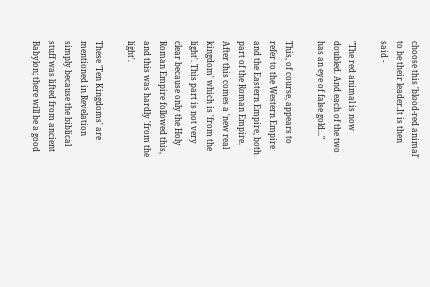choose this 'blood-red animal' to be their leader.It is then said -

"The red animal is now doubled. And each of the two has an eye of false gold..."

This, of course, appears to refer to the Western Empire and the Eastern Empire, both part of the Roman Empire. After this comes a 'new real kingdom' which is 'from the light'. This part is not very clear because only the Holy Roman Empire followed this, and this was hardly 'from the light'.

These 'Ten Kingdoms' are mentioned in Revelation simply because the biblical stuff was lifted from ancient Babylon; there will be a good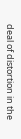deal of distortion in the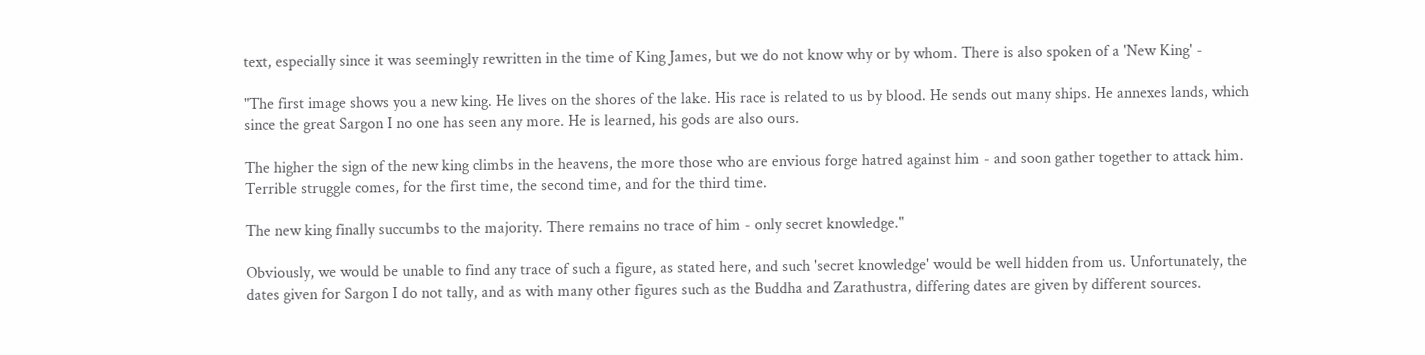text, especially since it was seemingly rewritten in the time of King James, but we do not know why or by whom. There is also spoken of a 'New King' -

"The first image shows you a new king. He lives on the shores of the lake. His race is related to us by blood. He sends out many ships. He annexes lands, which since the great Sargon I no one has seen any more. He is learned, his gods are also ours.

The higher the sign of the new king climbs in the heavens, the more those who are envious forge hatred against him - and soon gather together to attack him. Terrible struggle comes, for the first time, the second time, and for the third time.

The new king finally succumbs to the majority. There remains no trace of him - only secret knowledge."

Obviously, we would be unable to find any trace of such a figure, as stated here, and such 'secret knowledge' would be well hidden from us. Unfortunately, the dates given for Sargon I do not tally, and as with many other figures such as the Buddha and Zarathustra, differing dates are given by different sources.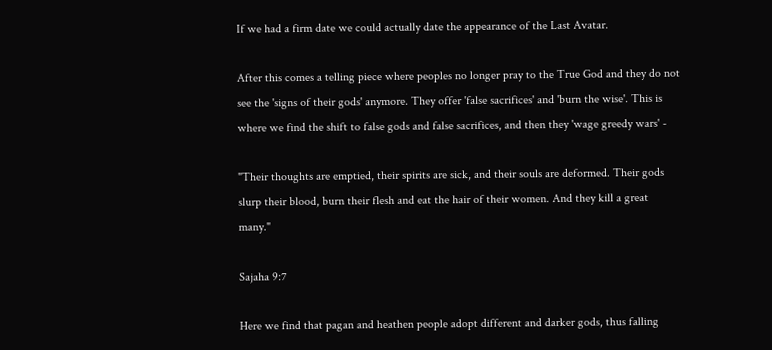If we had a firm date we could actually date the appearance of the Last Avatar.

After this comes a telling piece where peoples no longer pray to the True God and they do not see the 'signs of their gods' anymore. They offer 'false sacrifices' and 'burn the wise'. This is where we find the shift to false gods and false sacrifices, and then they 'wage greedy wars' -

"Their thoughts are emptied, their spirits are sick, and their souls are deformed. Their gods slurp their blood, burn their flesh and eat the hair of their women. And they kill a great many."

Sajaha 9:7

Here we find that pagan and heathen people adopt different and darker gods, thus falling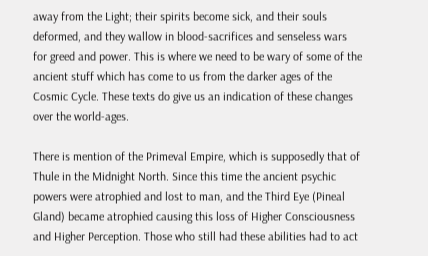away from the Light; their spirits become sick, and their souls deformed, and they wallow in blood-sacrifices and senseless wars for greed and power. This is where we need to be wary of some of the ancient stuff which has come to us from the darker ages of the Cosmic Cycle. These texts do give us an indication of these changes over the world-ages.

There is mention of the Primeval Empire, which is supposedly that of Thule in the Midnight North. Since this time the ancient psychic powers were atrophied and lost to man, and the Third Eye (Pineal Gland) became atrophied causing this loss of Higher Consciousness and Higher Perception. Those who still had these abilities had to act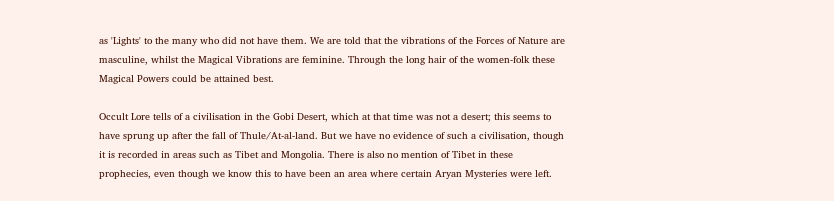as 'Lights' to the many who did not have them. We are told that the vibrations of the Forces of Nature are masculine, whilst the Magical Vibrations are feminine. Through the long hair of the women-folk these Magical Powers could be attained best.

Occult Lore tells of a civilisation in the Gobi Desert, which at that time was not a desert; this seems to have sprung up after the fall of Thule/At-al-land. But we have no evidence of such a civilisation, though it is recorded in areas such as Tibet and Mongolia. There is also no mention of Tibet in these prophecies, even though we know this to have been an area where certain Aryan Mysteries were left.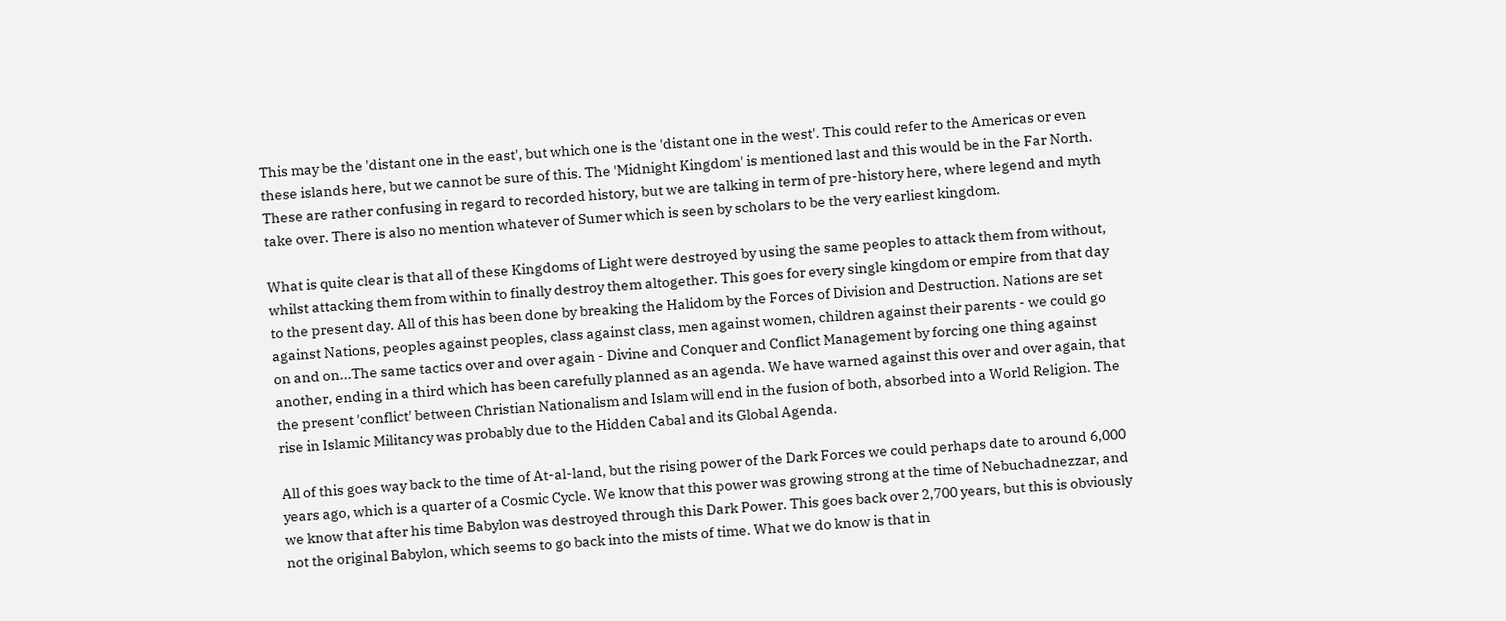This may be the 'distant one in the east', but which one is the 'distant one in the west'. This could refer to the Americas or even these islands here, but we cannot be sure of this. The 'Midnight Kingdom' is mentioned last and this would be in the Far North. These are rather confusing in regard to recorded history, but we are talking in term of pre-history here, where legend and myth take over. There is also no mention whatever of Sumer which is seen by scholars to be the very earliest kingdom.

What is quite clear is that all of these Kingdoms of Light were destroyed by using the same peoples to attack them from without, whilst attacking them from within to finally destroy them altogether. This goes for every single kingdom or empire from that day to the present day. All of this has been done by breaking the Halidom by the Forces of Division and Destruction. Nations are set against Nations, peoples against peoples, class against class, men against women, children against their parents - we could go on and on...The same tactics over and over again - Divine and Conquer and Conflict Management by forcing one thing against another, ending in a third which has been carefully planned as an agenda. We have warned against this over and over again, that the present 'conflict' between Christian Nationalism and Islam will end in the fusion of both, absorbed into a World Religion. The rise in Islamic Militancy was probably due to the Hidden Cabal and its Global Agenda.

All of this goes way back to the time of At-al-land, but the rising power of the Dark Forces we could perhaps date to around 6,000 years ago, which is a quarter of a Cosmic Cycle. We know that this power was growing strong at the time of Nebuchadnezzar, and we know that after his time Babylon was destroyed through this Dark Power. This goes back over 2,700 years, but this is obviously not the original Babylon, which seems to go back into the mists of time. What we do know is that in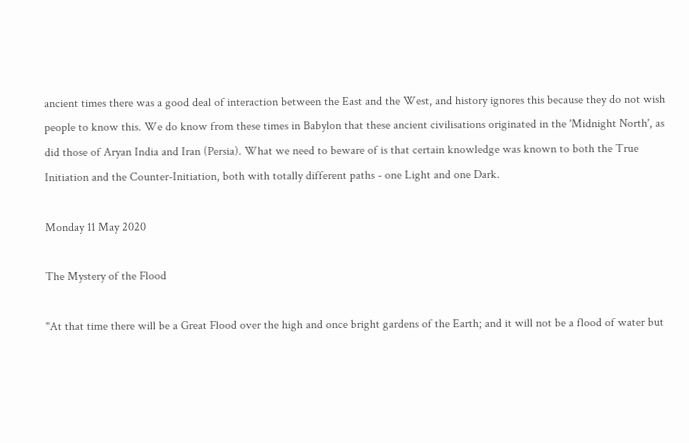ancient times there was a good deal of interaction between the East and the West, and history ignores this because they do not wish people to know this. We do know from these times in Babylon that these ancient civilisations originated in the 'Midnight North', as did those of Aryan India and Iran (Persia). What we need to beware of is that certain knowledge was known to both the True Initiation and the Counter-Initiation, both with totally different paths - one Light and one Dark.

Monday 11 May 2020

The Mystery of the Flood

"At that time there will be a Great Flood over the high and once bright gardens of the Earth; and it will not be a flood of water but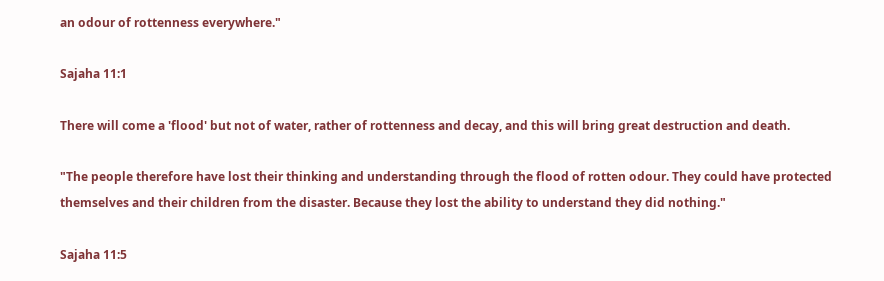an odour of rottenness everywhere."

Sajaha 11:1

There will come a 'flood' but not of water, rather of rottenness and decay, and this will bring great destruction and death.

"The people therefore have lost their thinking and understanding through the flood of rotten odour. They could have protected themselves and their children from the disaster. Because they lost the ability to understand they did nothing."

Sajaha 11:5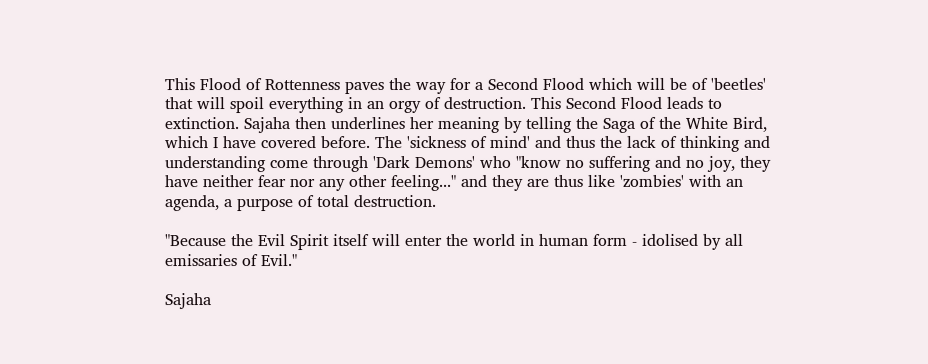This Flood of Rottenness paves the way for a Second Flood which will be of 'beetles' that will spoil everything in an orgy of destruction. This Second Flood leads to extinction. Sajaha then underlines her meaning by telling the Saga of the White Bird, which I have covered before. The 'sickness of mind' and thus the lack of thinking and understanding come through 'Dark Demons' who "know no suffering and no joy, they have neither fear nor any other feeling..." and they are thus like 'zombies' with an agenda, a purpose of total destruction.

"Because the Evil Spirit itself will enter the world in human form - idolised by all emissaries of Evil."

Sajaha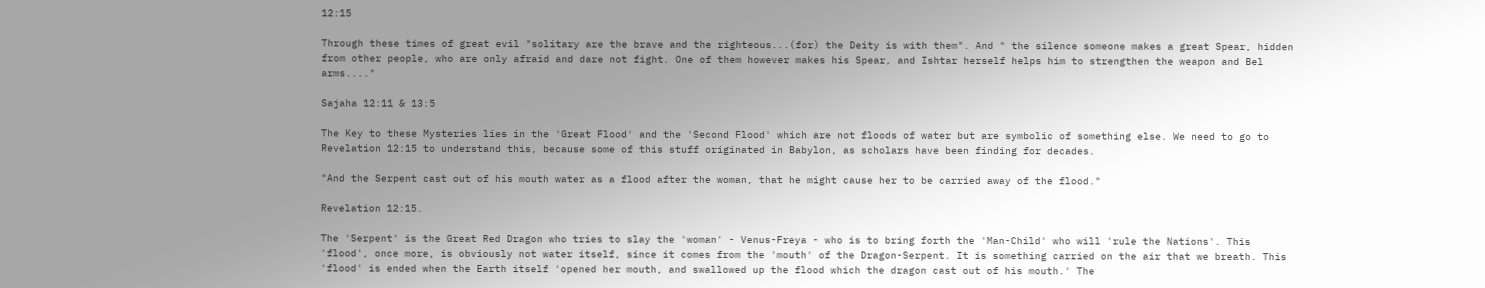12:15

Through these times of great evil "solitary are the brave and the righteous...(for) the Deity is with them". And " the silence someone makes a great Spear, hidden from other people, who are only afraid and dare not fight. One of them however makes his Spear, and Ishtar herself helps him to strengthen the weapon and Bel arms...."

Sajaha 12:11 & 13:5

The Key to these Mysteries lies in the 'Great Flood' and the 'Second Flood' which are not floods of water but are symbolic of something else. We need to go to Revelation 12:15 to understand this, because some of this stuff originated in Babylon, as scholars have been finding for decades.

"And the Serpent cast out of his mouth water as a flood after the woman, that he might cause her to be carried away of the flood."

Revelation 12:15.

The 'Serpent' is the Great Red Dragon who tries to slay the 'woman' - Venus-Freya - who is to bring forth the 'Man-Child' who will 'rule the Nations'. This 'flood', once more, is obviously not water itself, since it comes from the 'mouth' of the Dragon-Serpent. It is something carried on the air that we breath. This 'flood' is ended when the Earth itself 'opened her mouth, and swallowed up the flood which the dragon cast out of his mouth.' The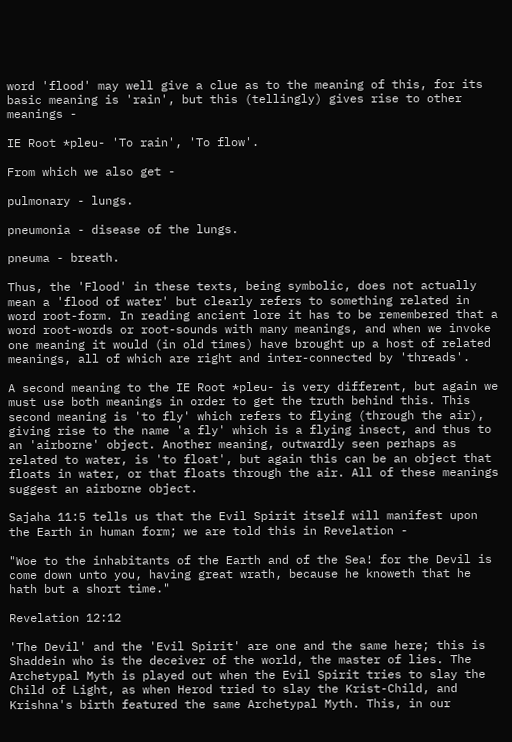word 'flood' may well give a clue as to the meaning of this, for its basic meaning is 'rain', but this (tellingly) gives rise to other meanings -

IE Root *pleu- 'To rain', 'To flow'.

From which we also get -

pulmonary - lungs.

pneumonia - disease of the lungs.

pneuma - breath.

Thus, the 'Flood' in these texts, being symbolic, does not actually mean a 'flood of water' but clearly refers to something related in word root-form. In reading ancient lore it has to be remembered that a word root-words or root-sounds with many meanings, and when we invoke one meaning it would (in old times) have brought up a host of related meanings, all of which are right and inter-connected by 'threads'.

A second meaning to the IE Root *pleu- is very different, but again we must use both meanings in order to get the truth behind this. This second meaning is 'to fly' which refers to flying (through the air), giving rise to the name 'a fly' which is a flying insect, and thus to an 'airborne' object. Another meaning, outwardly seen perhaps as related to water, is 'to float', but again this can be an object that floats in water, or that floats through the air. All of these meanings suggest an airborne object.

Sajaha 11:5 tells us that the Evil Spirit itself will manifest upon the Earth in human form; we are told this in Revelation -

"Woe to the inhabitants of the Earth and of the Sea! for the Devil is come down unto you, having great wrath, because he knoweth that he hath but a short time."

Revelation 12:12

'The Devil' and the 'Evil Spirit' are one and the same here; this is Shaddein who is the deceiver of the world, the master of lies. The Archetypal Myth is played out when the Evil Spirit tries to slay the Child of Light, as when Herod tried to slay the Krist-Child, and Krishna's birth featured the same Archetypal Myth. This, in our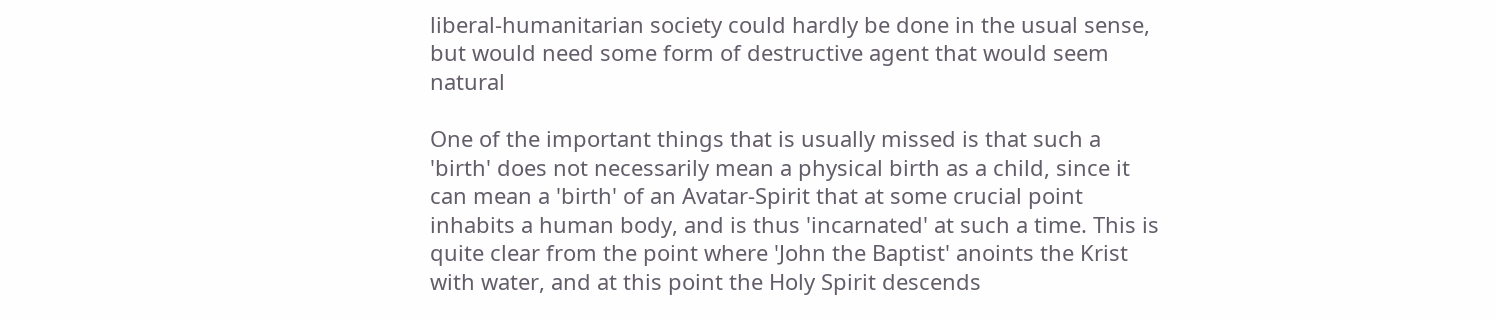liberal-humanitarian society could hardly be done in the usual sense, but would need some form of destructive agent that would seem natural

One of the important things that is usually missed is that such a 'birth' does not necessarily mean a physical birth as a child, since it can mean a 'birth' of an Avatar-Spirit that at some crucial point inhabits a human body, and is thus 'incarnated' at such a time. This is quite clear from the point where 'John the Baptist' anoints the Krist with water, and at this point the Holy Spirit descends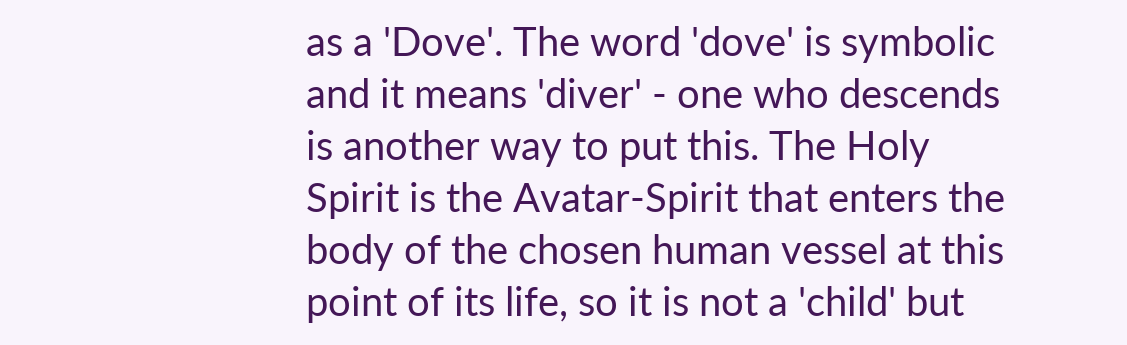as a 'Dove'. The word 'dove' is symbolic and it means 'diver' - one who descends is another way to put this. The Holy Spirit is the Avatar-Spirit that enters the body of the chosen human vessel at this point of its life, so it is not a 'child' but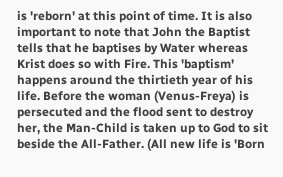is 'reborn' at this point of time. It is also important to note that John the Baptist tells that he baptises by Water whereas Krist does so with Fire. This 'baptism' happens around the thirtieth year of his life. Before the woman (Venus-Freya) is persecuted and the flood sent to destroy her, the Man-Child is taken up to God to sit beside the All-Father. (All new life is 'Born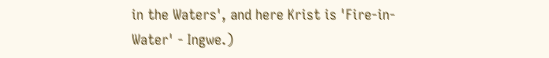in the Waters', and here Krist is 'Fire-in-Water' - Ingwe.)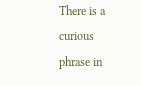There is a curious phrase in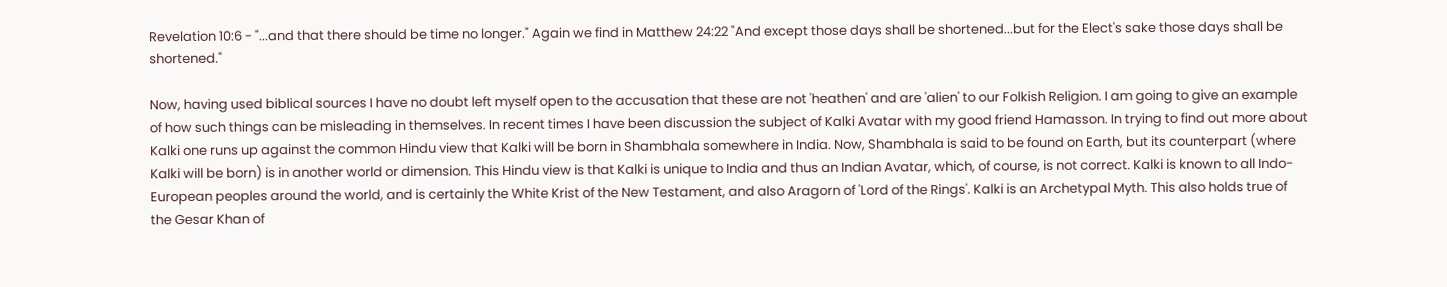Revelation 10:6 - "...and that there should be time no longer." Again we find in Matthew 24:22 "And except those days shall be shortened...but for the Elect's sake those days shall be shortened."

Now, having used biblical sources I have no doubt left myself open to the accusation that these are not 'heathen' and are 'alien' to our Folkish Religion. I am going to give an example of how such things can be misleading in themselves. In recent times I have been discussion the subject of Kalki Avatar with my good friend Hamasson. In trying to find out more about Kalki one runs up against the common Hindu view that Kalki will be born in Shambhala somewhere in India. Now, Shambhala is said to be found on Earth, but its counterpart (where Kalki will be born) is in another world or dimension. This Hindu view is that Kalki is unique to India and thus an Indian Avatar, which, of course, is not correct. Kalki is known to all Indo-European peoples around the world, and is certainly the White Krist of the New Testament, and also Aragorn of 'Lord of the Rings'. Kalki is an Archetypal Myth. This also holds true of the Gesar Khan of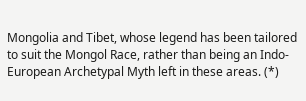Mongolia and Tibet, whose legend has been tailored to suit the Mongol Race, rather than being an Indo-European Archetypal Myth left in these areas. (*)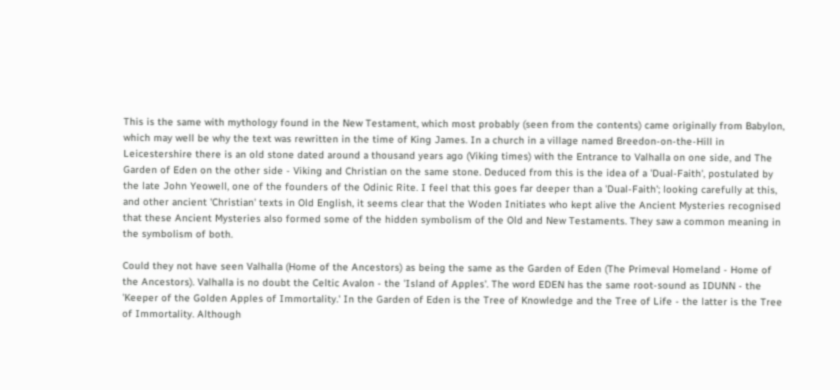This is the same with mythology found in the New Testament, which most probably (seen from the contents) came originally from Babylon, which may well be why the text was rewritten in the time of King James. In a church in a village named Breedon-on-the-Hill in Leicestershire there is an old stone dated around a thousand years ago (Viking times) with the Entrance to Valhalla on one side, and The Garden of Eden on the other side - Viking and Christian on the same stone. Deduced from this is the idea of a 'Dual-Faith', postulated by the late John Yeowell, one of the founders of the Odinic Rite. I feel that this goes far deeper than a 'Dual-Faith'; looking carefully at this, and other ancient 'Christian' texts in Old English, it seems clear that the Woden Initiates who kept alive the Ancient Mysteries recognised that these Ancient Mysteries also formed some of the hidden symbolism of the Old and New Testaments. They saw a common meaning in the symbolism of both.

Could they not have seen Valhalla (Home of the Ancestors) as being the same as the Garden of Eden (The Primeval Homeland - Home of the Ancestors). Valhalla is no doubt the Celtic Avalon - the 'Island of Apples'. The word EDEN has the same root-sound as IDUNN - the 'Keeper of the Golden Apples of Immortality.' In the Garden of Eden is the Tree of Knowledge and the Tree of Life - the latter is the Tree of Immortality. Although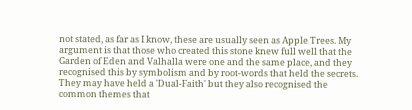not stated, as far as I know, these are usually seen as Apple Trees. My argument is that those who created this stone knew full well that the Garden of Eden and Valhalla were one and the same place, and they recognised this by symbolism and by root-words that held the secrets. They may have held a 'Dual-Faith' but they also recognised the common themes that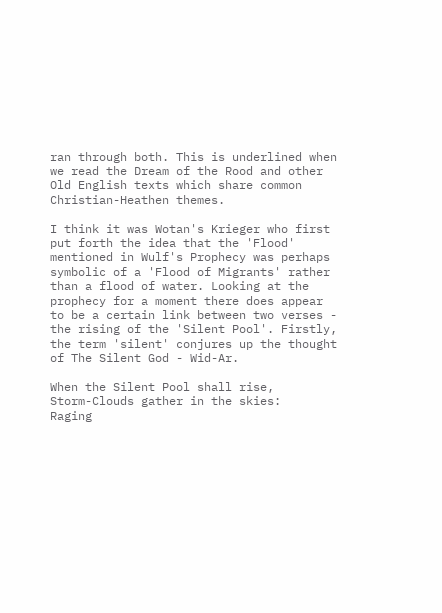ran through both. This is underlined when we read the Dream of the Rood and other Old English texts which share common Christian-Heathen themes.

I think it was Wotan's Krieger who first put forth the idea that the 'Flood' mentioned in Wulf's Prophecy was perhaps symbolic of a 'Flood of Migrants' rather than a flood of water. Looking at the prophecy for a moment there does appear to be a certain link between two verses - the rising of the 'Silent Pool'. Firstly, the term 'silent' conjures up the thought of The Silent God - Wid-Ar.

When the Silent Pool shall rise,
Storm-Clouds gather in the skies:
Raging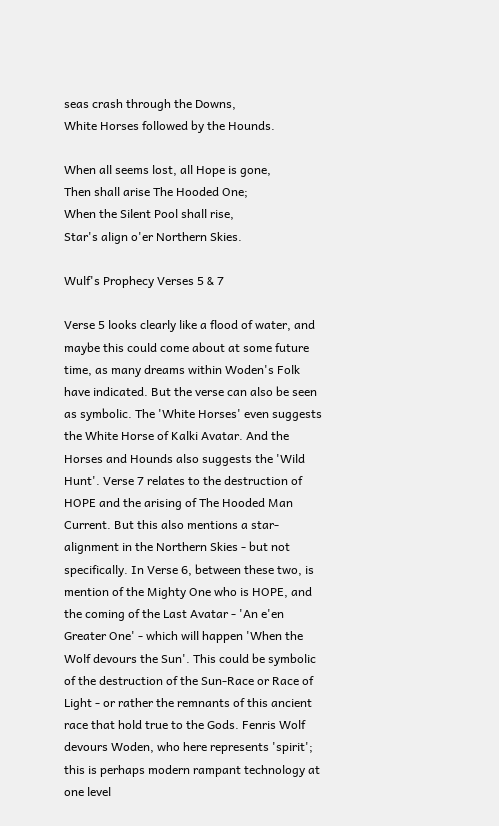seas crash through the Downs,
White Horses followed by the Hounds.

When all seems lost, all Hope is gone,
Then shall arise The Hooded One;
When the Silent Pool shall rise,
Star's align o'er Northern Skies.

Wulf's Prophecy Verses 5 & 7

Verse 5 looks clearly like a flood of water, and maybe this could come about at some future time, as many dreams within Woden's Folk have indicated. But the verse can also be seen as symbolic. The 'White Horses' even suggests the White Horse of Kalki Avatar. And the Horses and Hounds also suggests the 'Wild Hunt'. Verse 7 relates to the destruction of HOPE and the arising of The Hooded Man Current. But this also mentions a star-alignment in the Northern Skies - but not specifically. In Verse 6, between these two, is mention of the Mighty One who is HOPE, and the coming of the Last Avatar - 'An e'en Greater One' - which will happen 'When the Wolf devours the Sun'. This could be symbolic of the destruction of the Sun-Race or Race of Light - or rather the remnants of this ancient race that hold true to the Gods. Fenris Wolf devours Woden, who here represents 'spirit'; this is perhaps modern rampant technology at one level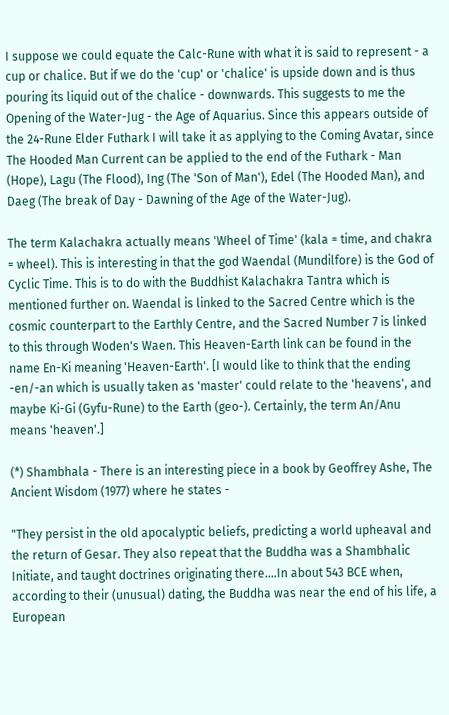I suppose we could equate the Calc-Rune with what it is said to represent - a cup or chalice. But if we do the 'cup' or 'chalice' is upside down and is thus pouring its liquid out of the chalice - downwards. This suggests to me the Opening of the Water-Jug - the Age of Aquarius. Since this appears outside of the 24-Rune Elder Futhark I will take it as applying to the Coming Avatar, since The Hooded Man Current can be applied to the end of the Futhark - Man (Hope), Lagu (The Flood), Ing (The 'Son of Man'), Edel (The Hooded Man), and Daeg (The break of Day - Dawning of the Age of the Water-Jug).

The term Kalachakra actually means 'Wheel of Time' (kala = time, and chakra = wheel). This is interesting in that the god Waendal (Mundilfore) is the God of Cyclic Time. This is to do with the Buddhist Kalachakra Tantra which is mentioned further on. Waendal is linked to the Sacred Centre which is the cosmic counterpart to the Earthly Centre, and the Sacred Number 7 is linked to this through Woden's Waen. This Heaven-Earth link can be found in the name En-Ki meaning 'Heaven-Earth'. [I would like to think that the ending -en/-an which is usually taken as 'master' could relate to the 'heavens', and maybe Ki-Gi (Gyfu-Rune) to the Earth (geo-). Certainly, the term An/Anu means 'heaven'.]

(*) Shambhala - There is an interesting piece in a book by Geoffrey Ashe, The Ancient Wisdom (1977) where he states -

"They persist in the old apocalyptic beliefs, predicting a world upheaval and the return of Gesar. They also repeat that the Buddha was a Shambhalic Initiate, and taught doctrines originating there....In about 543 BCE when, according to their (unusual) dating, the Buddha was near the end of his life, a European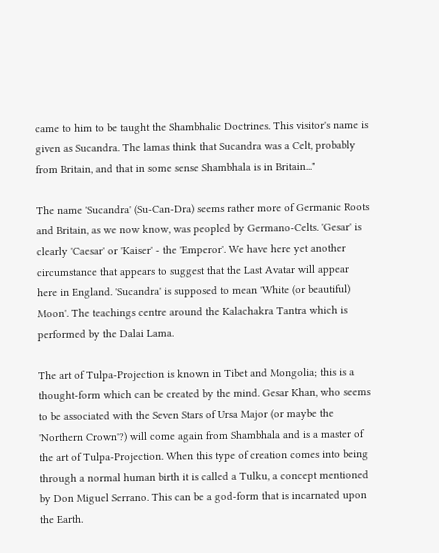came to him to be taught the Shambhalic Doctrines. This visitor's name is given as Sucandra. The lamas think that Sucandra was a Celt, probably from Britain, and that in some sense Shambhala is in Britain..."

The name 'Sucandra' (Su-Can-Dra) seems rather more of Germanic Roots and Britain, as we now know, was peopled by Germano-Celts. 'Gesar' is clearly 'Caesar' or 'Kaiser' - the 'Emperor'. We have here yet another circumstance that appears to suggest that the Last Avatar will appear here in England. 'Sucandra' is supposed to mean 'White (or beautiful) Moon'. The teachings centre around the Kalachakra Tantra which is performed by the Dalai Lama.

The art of Tulpa-Projection is known in Tibet and Mongolia; this is a thought-form which can be created by the mind. Gesar Khan, who seems to be associated with the Seven Stars of Ursa Major (or maybe the 'Northern Crown'?) will come again from Shambhala and is a master of the art of Tulpa-Projection. When this type of creation comes into being through a normal human birth it is called a Tulku, a concept mentioned by Don Miguel Serrano. This can be a god-form that is incarnated upon the Earth.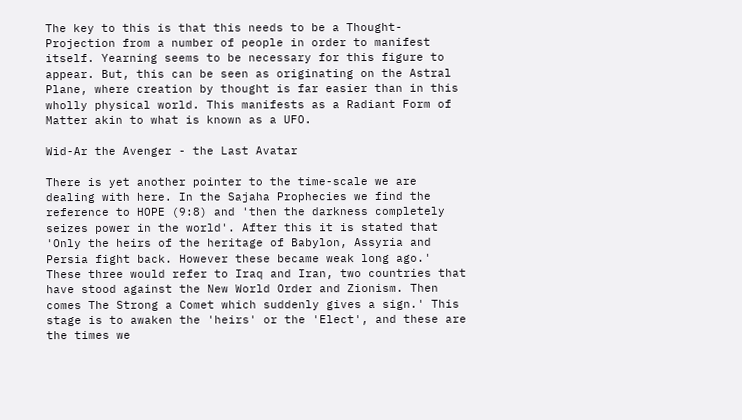The key to this is that this needs to be a Thought-Projection from a number of people in order to manifest itself. Yearning seems to be necessary for this figure to appear. But, this can be seen as originating on the Astral Plane, where creation by thought is far easier than in this wholly physical world. This manifests as a Radiant Form of Matter akin to what is known as a UFO.

Wid-Ar the Avenger - the Last Avatar

There is yet another pointer to the time-scale we are dealing with here. In the Sajaha Prophecies we find the reference to HOPE (9:8) and 'then the darkness completely seizes power in the world'. After this it is stated that 'Only the heirs of the heritage of Babylon, Assyria and Persia fight back. However these became weak long ago.' These three would refer to Iraq and Iran, two countries that have stood against the New World Order and Zionism. Then comes The Strong a Comet which suddenly gives a sign.' This stage is to awaken the 'heirs' or the 'Elect', and these are the times we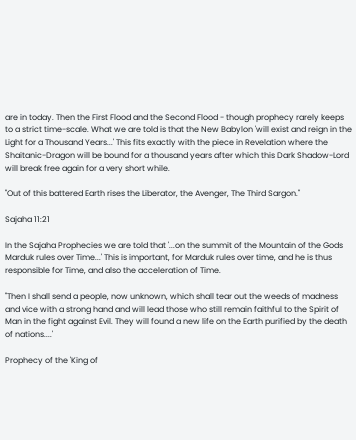are in today. Then the First Flood and the Second Flood - though prophecy rarely keeps to a strict time-scale. What we are told is that the New Babylon 'will exist and reign in the Light for a Thousand Years...' This fits exactly with the piece in Revelation where the Shaitanic-Dragon will be bound for a thousand years after which this Dark Shadow-Lord will break free again for a very short while.

"Out of this battered Earth rises the Liberator, the Avenger, The Third Sargon."

Sajaha 11:21

In the Sajaha Prophecies we are told that '...on the summit of the Mountain of the Gods Marduk rules over Time...' This is important, for Marduk rules over time, and he is thus responsible for Time, and also the acceleration of Time.

"Then I shall send a people, now unknown, which shall tear out the weeds of madness and vice with a strong hand and will lead those who still remain faithful to the Spirit of Man in the fight against Evil. They will found a new life on the Earth purified by the death of nations....'

Prophecy of the 'King of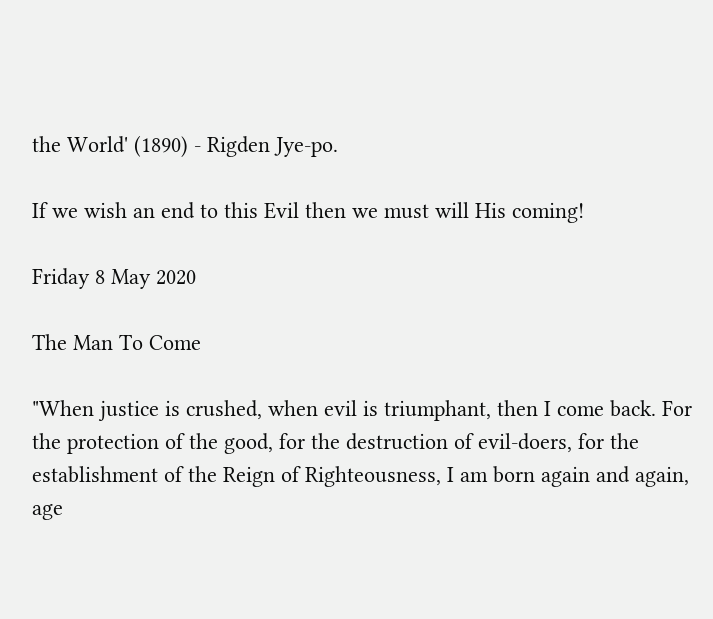the World' (1890) - Rigden Jye-po.

If we wish an end to this Evil then we must will His coming!

Friday 8 May 2020

The Man To Come

"When justice is crushed, when evil is triumphant, then I come back. For the protection of the good, for the destruction of evil-doers, for the establishment of the Reign of Righteousness, I am born again and again, age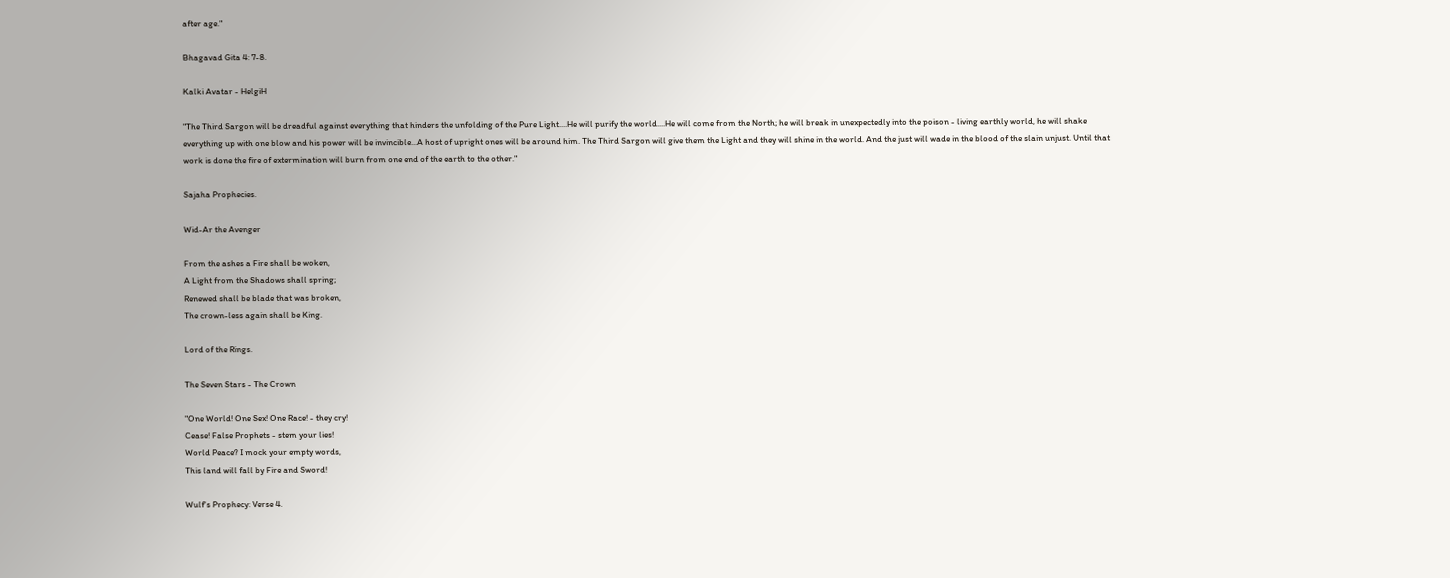after age."

Bhagavad Gita 4: 7-8.

Kalki Avatar - HelgiH

"The Third Sargon will be dreadful against everything that hinders the unfolding of the Pure Light....He will purify the world....He will come from the North; he will break in unexpectedly into the poison - living earthly world, he will shake everything up with one blow and his power will be invincible...A host of upright ones will be around him. The Third Sargon will give them the Light and they will shine in the world. And the just will wade in the blood of the slain unjust. Until that work is done the fire of extermination will burn from one end of the earth to the other."

Sajaha Prophecies.

Wid-Ar the Avenger

From the ashes a Fire shall be woken,
A Light from the Shadows shall spring;
Renewed shall be blade that was broken,
The crown-less again shall be King.

Lord of the Rings.

The Seven Stars - The Crown

"One World! One Sex! One Race! - they cry!
Cease! False Prophets - stem your lies!
World Peace? I mock your empty words,
This land will fall by Fire and Sword!

Wulf's Prophecy: Verse 4.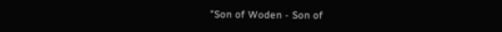"Son of Woden - Son of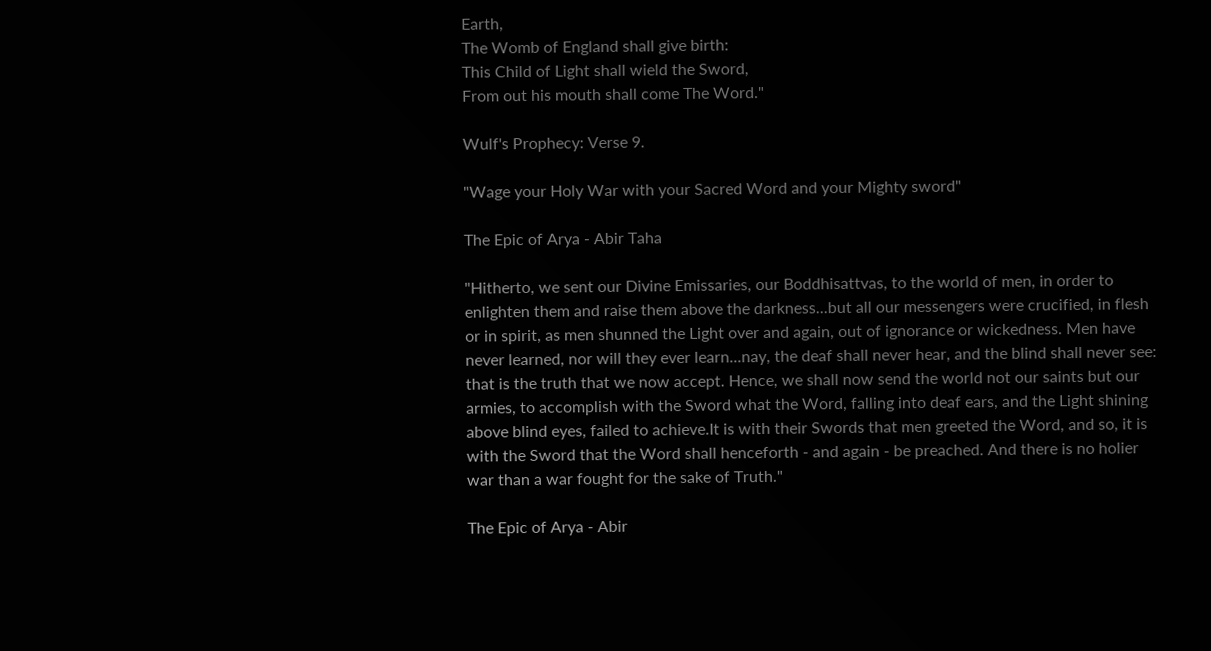Earth,
The Womb of England shall give birth:
This Child of Light shall wield the Sword,
From out his mouth shall come The Word."

Wulf's Prophecy: Verse 9.

"Wage your Holy War with your Sacred Word and your Mighty sword"

The Epic of Arya - Abir Taha

"Hitherto, we sent our Divine Emissaries, our Boddhisattvas, to the world of men, in order to enlighten them and raise them above the darkness...but all our messengers were crucified, in flesh or in spirit, as men shunned the Light over and again, out of ignorance or wickedness. Men have never learned, nor will they ever learn...nay, the deaf shall never hear, and the blind shall never see: that is the truth that we now accept. Hence, we shall now send the world not our saints but our armies, to accomplish with the Sword what the Word, falling into deaf ears, and the Light shining above blind eyes, failed to achieve.It is with their Swords that men greeted the Word, and so, it is with the Sword that the Word shall henceforth - and again - be preached. And there is no holier war than a war fought for the sake of Truth."

The Epic of Arya - Abir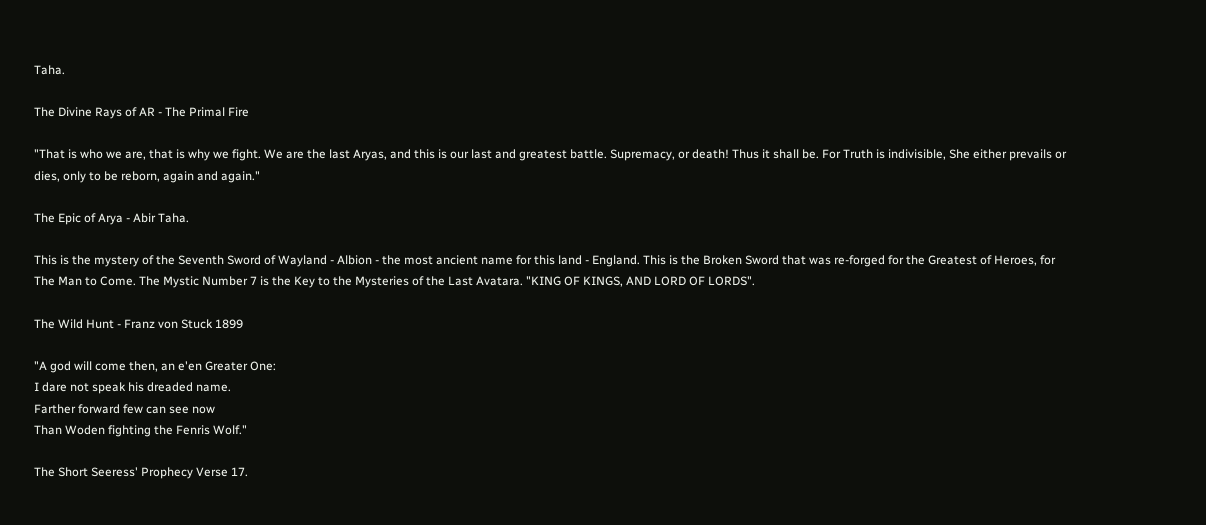Taha.

The Divine Rays of AR - The Primal Fire

"That is who we are, that is why we fight. We are the last Aryas, and this is our last and greatest battle. Supremacy, or death! Thus it shall be. For Truth is indivisible, She either prevails or dies, only to be reborn, again and again."

The Epic of Arya - Abir Taha.

This is the mystery of the Seventh Sword of Wayland - Albion - the most ancient name for this land - England. This is the Broken Sword that was re-forged for the Greatest of Heroes, for The Man to Come. The Mystic Number 7 is the Key to the Mysteries of the Last Avatara. "KING OF KINGS, AND LORD OF LORDS".

The Wild Hunt - Franz von Stuck 1899

"A god will come then, an e'en Greater One:
I dare not speak his dreaded name.
Farther forward few can see now
Than Woden fighting the Fenris Wolf."

The Short Seeress' Prophecy Verse 17.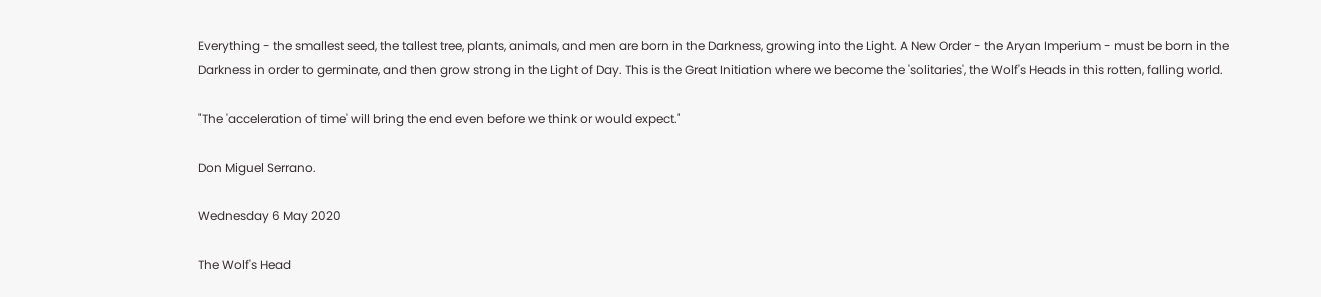Everything - the smallest seed, the tallest tree, plants, animals, and men are born in the Darkness, growing into the Light. A New Order - the Aryan Imperium - must be born in the Darkness in order to germinate, and then grow strong in the Light of Day. This is the Great Initiation where we become the 'solitaries', the Wolf's Heads in this rotten, falling world.

"The 'acceleration of time' will bring the end even before we think or would expect."

Don Miguel Serrano.

Wednesday 6 May 2020

The Wolf's Head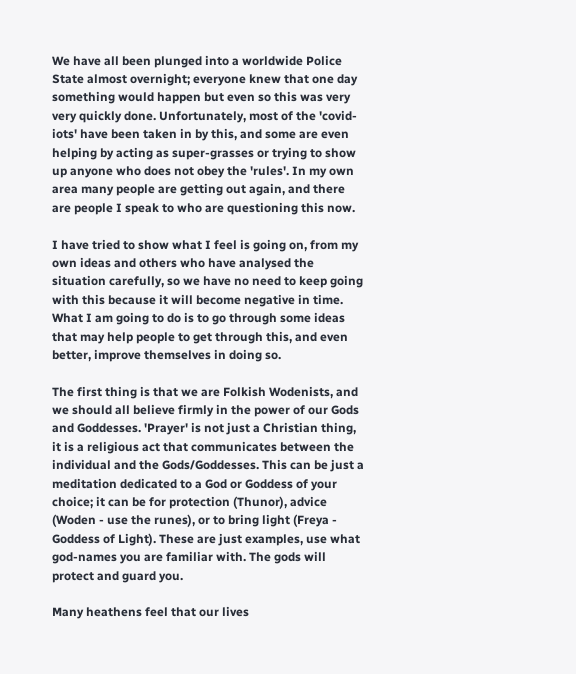We have all been plunged into a worldwide Police State almost overnight; everyone knew that one day something would happen but even so this was very very quickly done. Unfortunately, most of the 'covid-iots' have been taken in by this, and some are even helping by acting as super-grasses or trying to show up anyone who does not obey the 'rules'. In my own area many people are getting out again, and there are people I speak to who are questioning this now.

I have tried to show what I feel is going on, from my own ideas and others who have analysed the situation carefully, so we have no need to keep going with this because it will become negative in time. What I am going to do is to go through some ideas that may help people to get through this, and even better, improve themselves in doing so.

The first thing is that we are Folkish Wodenists, and we should all believe firmly in the power of our Gods and Goddesses. 'Prayer' is not just a Christian thing, it is a religious act that communicates between the individual and the Gods/Goddesses. This can be just a meditation dedicated to a God or Goddess of your choice; it can be for protection (Thunor), advice (Woden - use the runes), or to bring light (Freya - Goddess of Light). These are just examples, use what god-names you are familiar with. The gods will protect and guard you.

Many heathens feel that our lives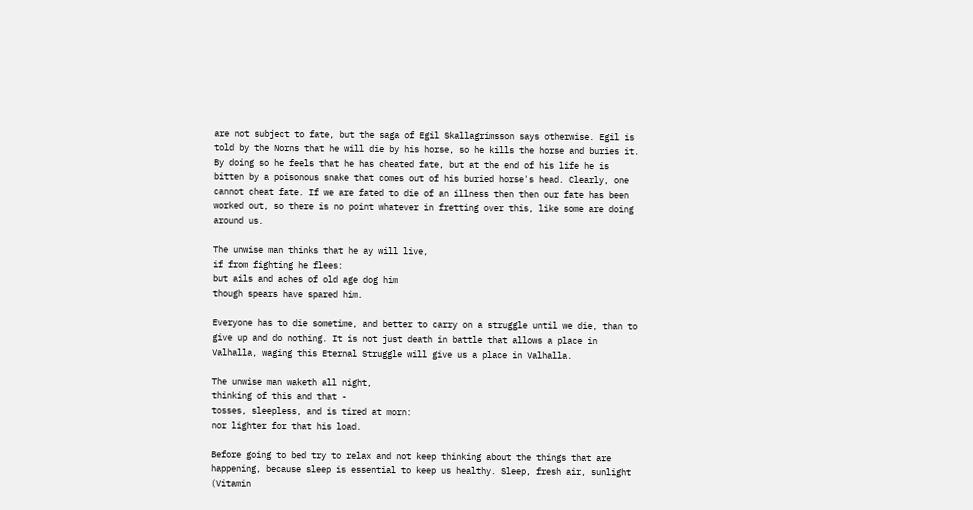are not subject to fate, but the saga of Egil Skallagrimsson says otherwise. Egil is told by the Norns that he will die by his horse, so he kills the horse and buries it. By doing so he feels that he has cheated fate, but at the end of his life he is bitten by a poisonous snake that comes out of his buried horse's head. Clearly, one cannot cheat fate. If we are fated to die of an illness then then our fate has been worked out, so there is no point whatever in fretting over this, like some are doing around us.

The unwise man thinks that he ay will live,
if from fighting he flees:
but ails and aches of old age dog him
though spears have spared him.

Everyone has to die sometime, and better to carry on a struggle until we die, than to give up and do nothing. It is not just death in battle that allows a place in Valhalla, waging this Eternal Struggle will give us a place in Valhalla.

The unwise man waketh all night,
thinking of this and that -
tosses, sleepless, and is tired at morn:
nor lighter for that his load.

Before going to bed try to relax and not keep thinking about the things that are happening, because sleep is essential to keep us healthy. Sleep, fresh air, sunlight (Vitamin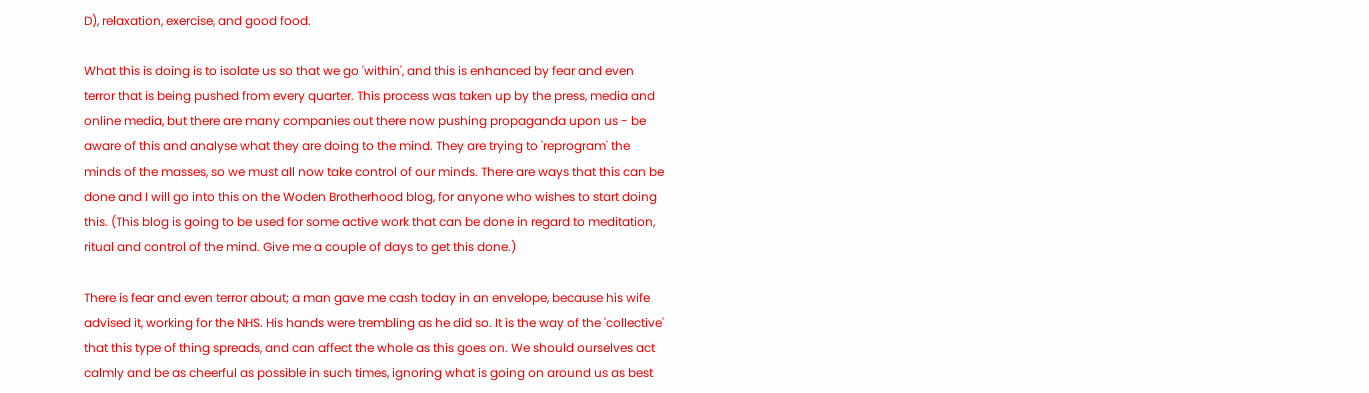D), relaxation, exercise, and good food.

What this is doing is to isolate us so that we go 'within', and this is enhanced by fear and even terror that is being pushed from every quarter. This process was taken up by the press, media and online media, but there are many companies out there now pushing propaganda upon us - be aware of this and analyse what they are doing to the mind. They are trying to 'reprogram' the minds of the masses, so we must all now take control of our minds. There are ways that this can be done and I will go into this on the Woden Brotherhood blog, for anyone who wishes to start doing this. (This blog is going to be used for some active work that can be done in regard to meditation, ritual and control of the mind. Give me a couple of days to get this done.)

There is fear and even terror about; a man gave me cash today in an envelope, because his wife advised it, working for the NHS. His hands were trembling as he did so. It is the way of the 'collective' that this type of thing spreads, and can affect the whole as this goes on. We should ourselves act calmly and be as cheerful as possible in such times, ignoring what is going on around us as best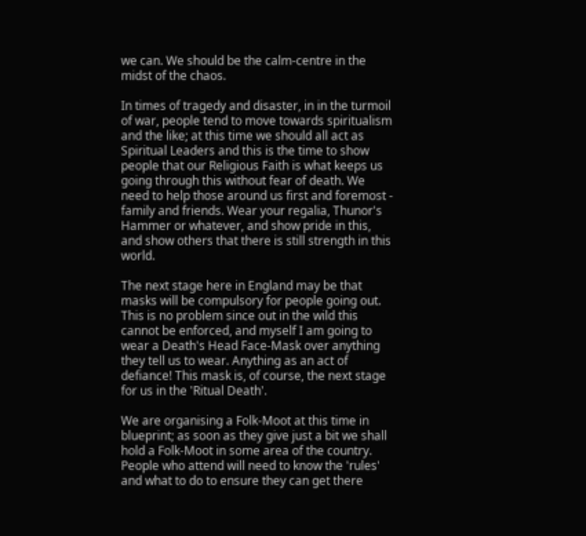we can. We should be the calm-centre in the midst of the chaos.

In times of tragedy and disaster, in in the turmoil of war, people tend to move towards spiritualism and the like; at this time we should all act as Spiritual Leaders and this is the time to show people that our Religious Faith is what keeps us going through this without fear of death. We need to help those around us first and foremost - family and friends. Wear your regalia, Thunor's Hammer or whatever, and show pride in this, and show others that there is still strength in this world.

The next stage here in England may be that masks will be compulsory for people going out. This is no problem since out in the wild this cannot be enforced, and myself I am going to wear a Death's Head Face-Mask over anything they tell us to wear. Anything as an act of defiance! This mask is, of course, the next stage for us in the 'Ritual Death'.

We are organising a Folk-Moot at this time in blueprint; as soon as they give just a bit we shall hold a Folk-Moot in some area of the country. People who attend will need to know the 'rules' and what to do to ensure they can get there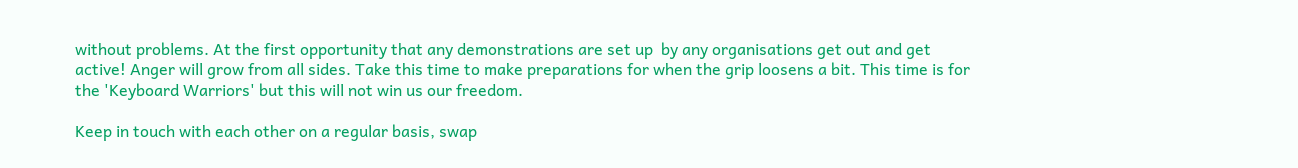without problems. At the first opportunity that any demonstrations are set up  by any organisations get out and get active! Anger will grow from all sides. Take this time to make preparations for when the grip loosens a bit. This time is for the 'Keyboard Warriors' but this will not win us our freedom.

Keep in touch with each other on a regular basis, swap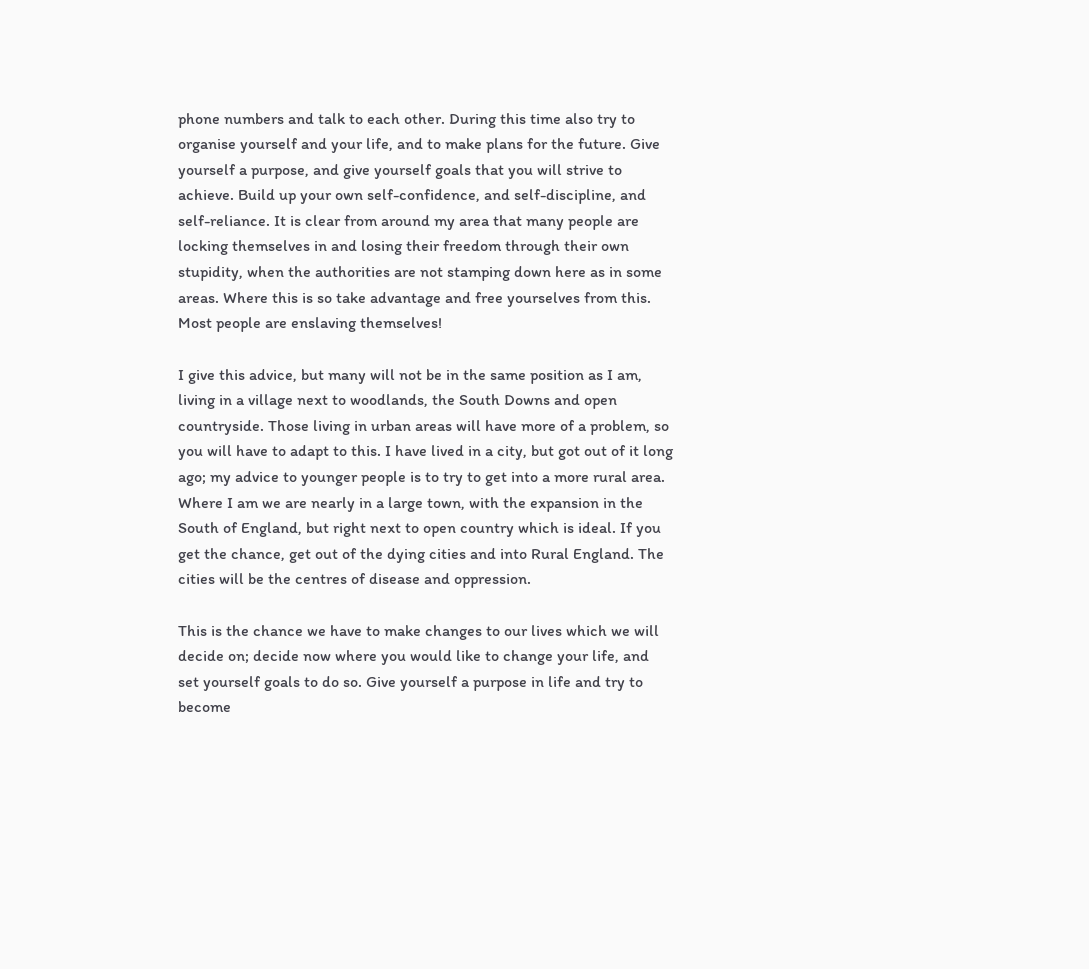phone numbers and talk to each other. During this time also try to organise yourself and your life, and to make plans for the future. Give yourself a purpose, and give yourself goals that you will strive to achieve. Build up your own self-confidence, and self-discipline, and self-reliance. It is clear from around my area that many people are locking themselves in and losing their freedom through their own stupidity, when the authorities are not stamping down here as in some areas. Where this is so take advantage and free yourselves from this. Most people are enslaving themselves!

I give this advice, but many will not be in the same position as I am, living in a village next to woodlands, the South Downs and open countryside. Those living in urban areas will have more of a problem, so you will have to adapt to this. I have lived in a city, but got out of it long ago; my advice to younger people is to try to get into a more rural area. Where I am we are nearly in a large town, with the expansion in the South of England, but right next to open country which is ideal. If you get the chance, get out of the dying cities and into Rural England. The cities will be the centres of disease and oppression.

This is the chance we have to make changes to our lives which we will decide on; decide now where you would like to change your life, and set yourself goals to do so. Give yourself a purpose in life and try to become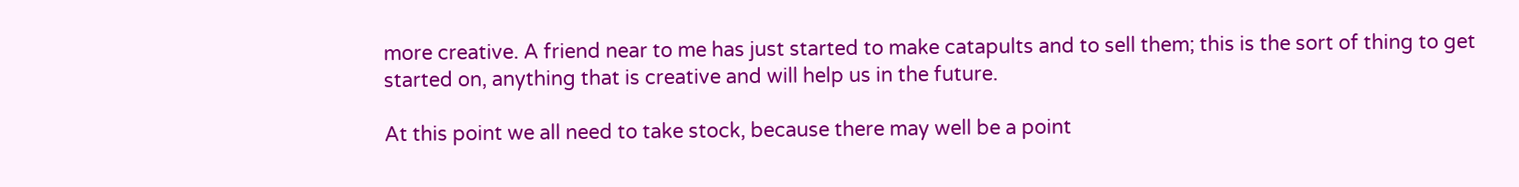more creative. A friend near to me has just started to make catapults and to sell them; this is the sort of thing to get started on, anything that is creative and will help us in the future.

At this point we all need to take stock, because there may well be a point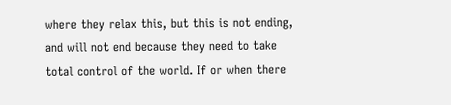where they relax this, but this is not ending, and will not end because they need to take total control of the world. If or when there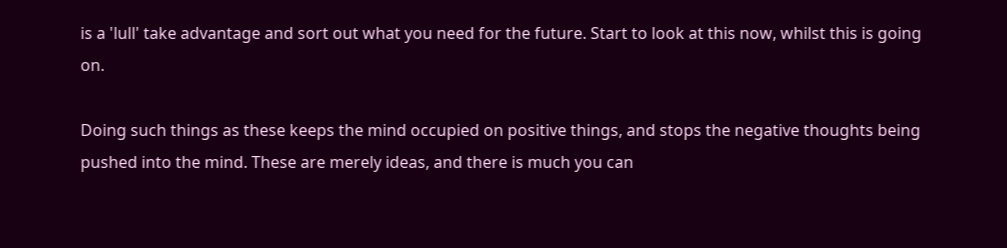is a 'lull' take advantage and sort out what you need for the future. Start to look at this now, whilst this is going on.

Doing such things as these keeps the mind occupied on positive things, and stops the negative thoughts being pushed into the mind. These are merely ideas, and there is much you can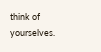think of yourselves.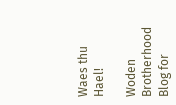Waes thu Hael!

Woden Brotherhood Blog for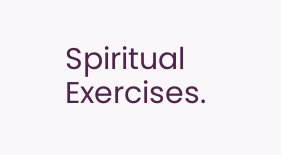Spiritual Exercises.